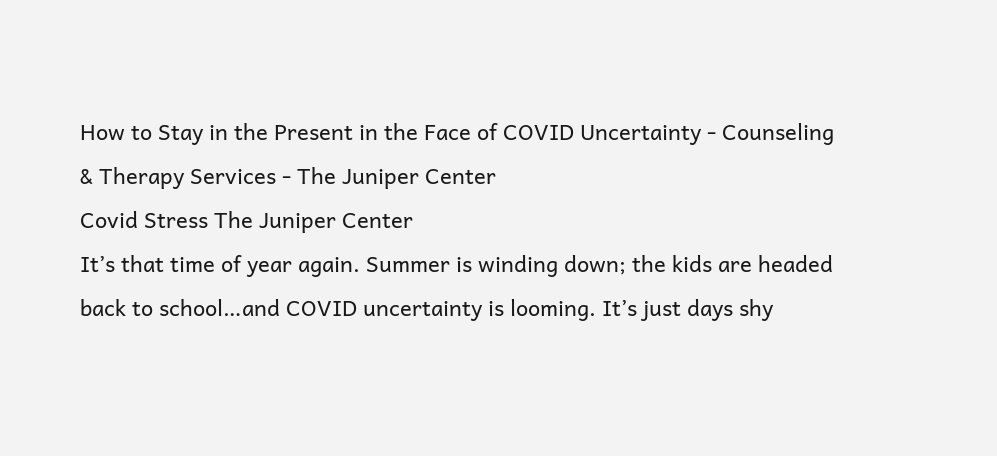How to Stay in the Present in the Face of COVID Uncertainty - Counseling & Therapy Services - The Juniper Center
Covid Stress The Juniper Center
It’s that time of year again. Summer is winding down; the kids are headed back to school…and COVID uncertainty is looming. It’s just days shy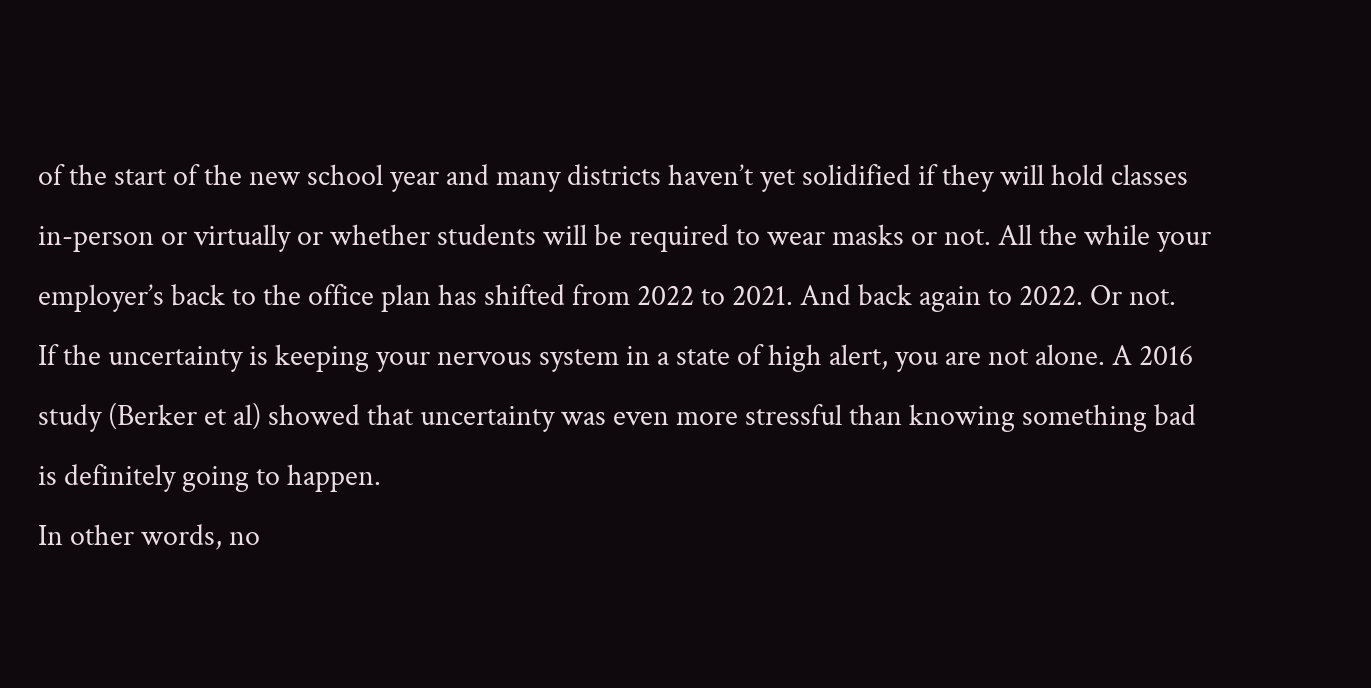of the start of the new school year and many districts haven’t yet solidified if they will hold classes in-person or virtually or whether students will be required to wear masks or not. All the while your employer’s back to the office plan has shifted from 2022 to 2021. And back again to 2022. Or not.
If the uncertainty is keeping your nervous system in a state of high alert, you are not alone. A 2016 study (Berker et al) showed that uncertainty was even more stressful than knowing something bad is definitely going to happen.
In other words, no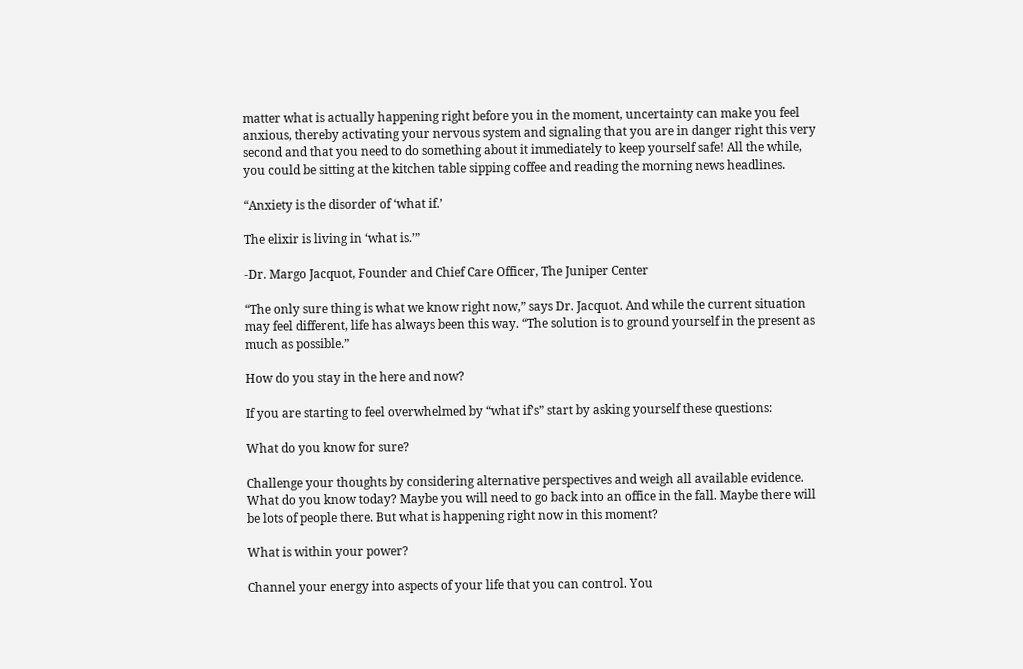matter what is actually happening right before you in the moment, uncertainty can make you feel anxious, thereby activating your nervous system and signaling that you are in danger right this very second and that you need to do something about it immediately to keep yourself safe! All the while, you could be sitting at the kitchen table sipping coffee and reading the morning news headlines.

“Anxiety is the disorder of ‘what if.’

The elixir is living in ‘what is.’”

-Dr. Margo Jacquot, Founder and Chief Care Officer, The Juniper Center

“The only sure thing is what we know right now,” says Dr. Jacquot. And while the current situation may feel different, life has always been this way. “The solution is to ground yourself in the present as much as possible.”

How do you stay in the here and now?

If you are starting to feel overwhelmed by “what if’s” start by asking yourself these questions:

What do you know for sure?

Challenge your thoughts by considering alternative perspectives and weigh all available evidence. What do you know today? Maybe you will need to go back into an office in the fall. Maybe there will be lots of people there. But what is happening right now in this moment?

What is within your power?

Channel your energy into aspects of your life that you can control. You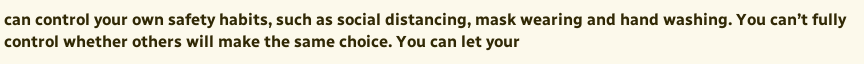can control your own safety habits, such as social distancing, mask wearing and hand washing. You can’t fully control whether others will make the same choice. You can let your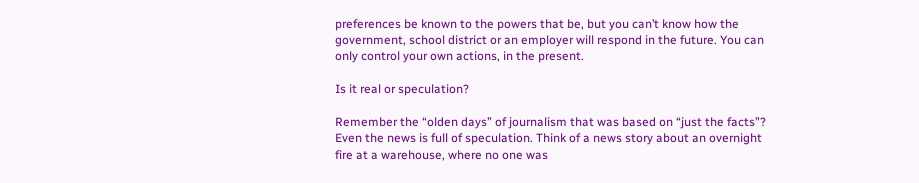preferences be known to the powers that be, but you can’t know how the government, school district or an employer will respond in the future. You can only control your own actions, in the present.

Is it real or speculation?

Remember the “olden days” of journalism that was based on “just the facts”? Even the news is full of speculation. Think of a news story about an overnight fire at a warehouse, where no one was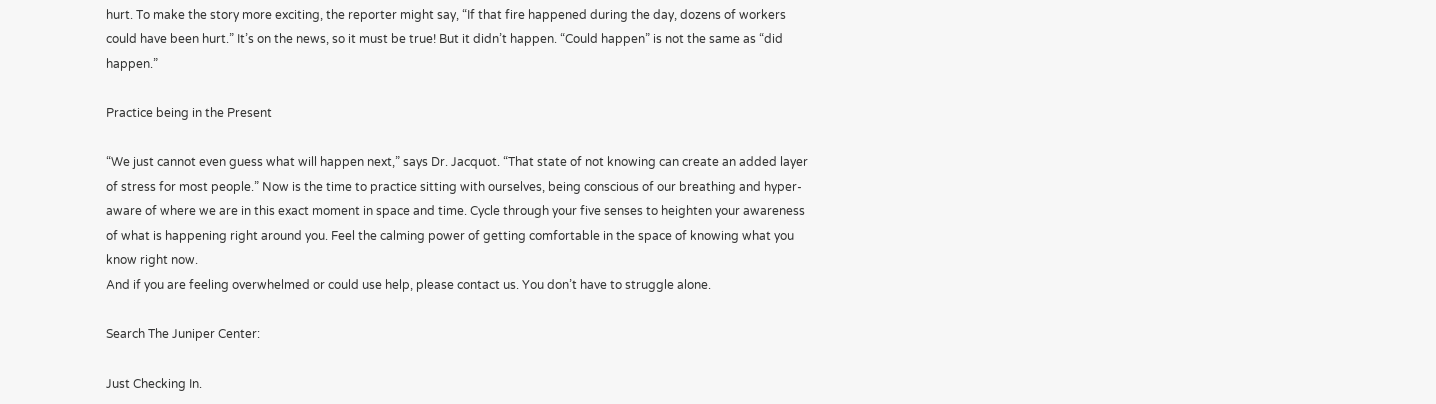hurt. To make the story more exciting, the reporter might say, “If that fire happened during the day, dozens of workers could have been hurt.” It’s on the news, so it must be true! But it didn’t happen. “Could happen” is not the same as “did happen.”

Practice being in the Present

“We just cannot even guess what will happen next,” says Dr. Jacquot. “That state of not knowing can create an added layer of stress for most people.” Now is the time to practice sitting with ourselves, being conscious of our breathing and hyper-aware of where we are in this exact moment in space and time. Cycle through your five senses to heighten your awareness of what is happening right around you. Feel the calming power of getting comfortable in the space of knowing what you know right now.
And if you are feeling overwhelmed or could use help, please contact us. You don’t have to struggle alone.

Search The Juniper Center:

Just Checking In.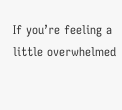If you’re feeling a little overwhelmed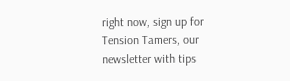right now, sign up for Tension Tamers, our newsletter with tips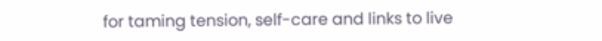for taming tension, self-care and links to live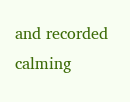and recorded calming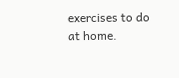exercises to do at home.